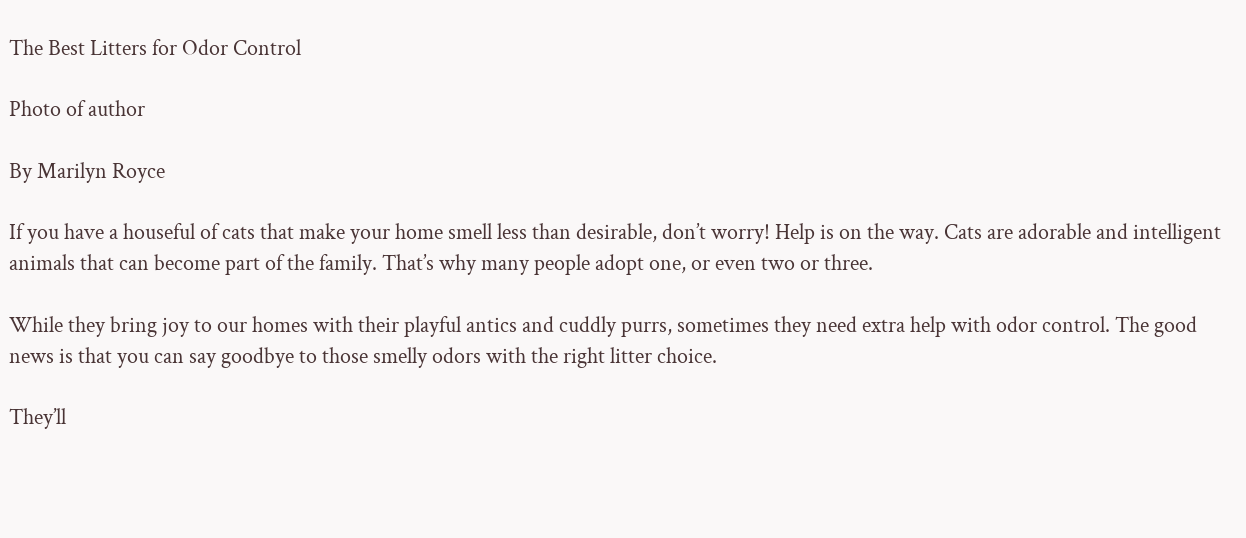The Best Litters for Odor Control

Photo of author

By Marilyn Royce

If you have a houseful of cats that make your home smell less than desirable, don’t worry! Help is on the way. Cats are adorable and intelligent animals that can become part of the family. That’s why many people adopt one, or even two or three.

While they bring joy to our homes with their playful antics and cuddly purrs, sometimes they need extra help with odor control. The good news is that you can say goodbye to those smelly odors with the right litter choice.

They’ll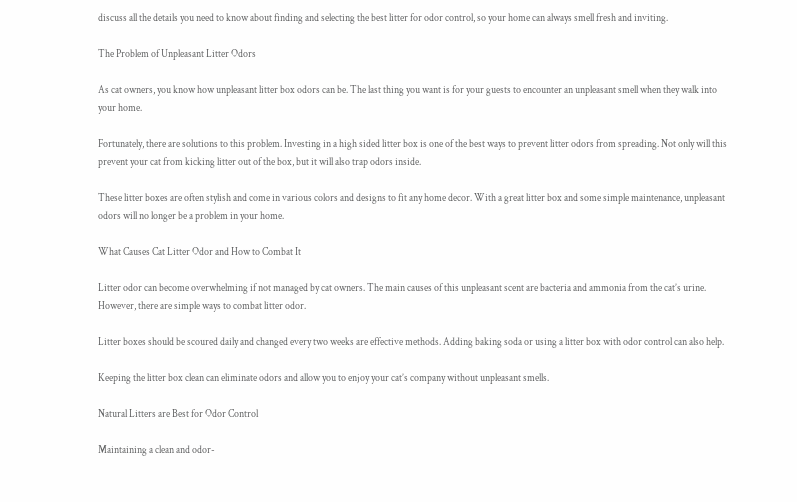discuss all the details you need to know about finding and selecting the best litter for odor control, so your home can always smell fresh and inviting.

The Problem of Unpleasant Litter Odors

As cat owners, you know how unpleasant litter box odors can be. The last thing you want is for your guests to encounter an unpleasant smell when they walk into your home.

Fortunately, there are solutions to this problem. Investing in a high sided litter box is one of the best ways to prevent litter odors from spreading. Not only will this prevent your cat from kicking litter out of the box, but it will also trap odors inside.

These litter boxes are often stylish and come in various colors and designs to fit any home decor. With a great litter box and some simple maintenance, unpleasant odors will no longer be a problem in your home.

What Causes Cat Litter Odor and How to Combat It

Litter odor can become overwhelming if not managed by cat owners. The main causes of this unpleasant scent are bacteria and ammonia from the cat’s urine. However, there are simple ways to combat litter odor.

Litter boxes should be scoured daily and changed every two weeks are effective methods. Adding baking soda or using a litter box with odor control can also help.

Keeping the litter box clean can eliminate odors and allow you to enjoy your cat’s company without unpleasant smells.

Natural Litters are Best for Odor Control

Maintaining a clean and odor-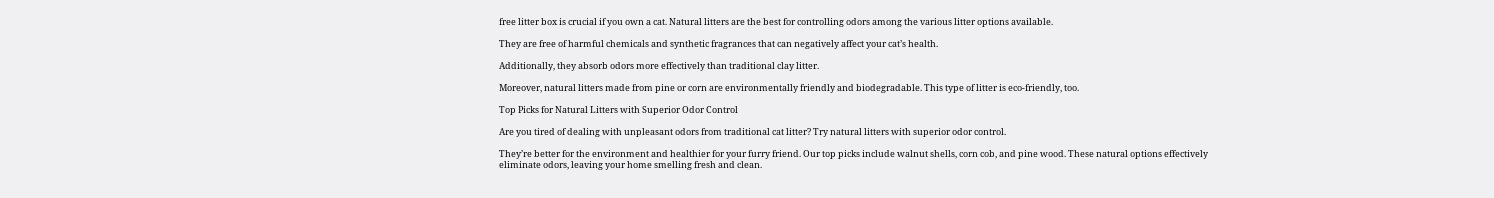free litter box is crucial if you own a cat. Natural litters are the best for controlling odors among the various litter options available.

They are free of harmful chemicals and synthetic fragrances that can negatively affect your cat’s health.

Additionally, they absorb odors more effectively than traditional clay litter.

Moreover, natural litters made from pine or corn are environmentally friendly and biodegradable. This type of litter is eco-friendly, too.

Top Picks for Natural Litters with Superior Odor Control

Are you tired of dealing with unpleasant odors from traditional cat litter? Try natural litters with superior odor control.

They’re better for the environment and healthier for your furry friend. Our top picks include walnut shells, corn cob, and pine wood. These natural options effectively eliminate odors, leaving your home smelling fresh and clean.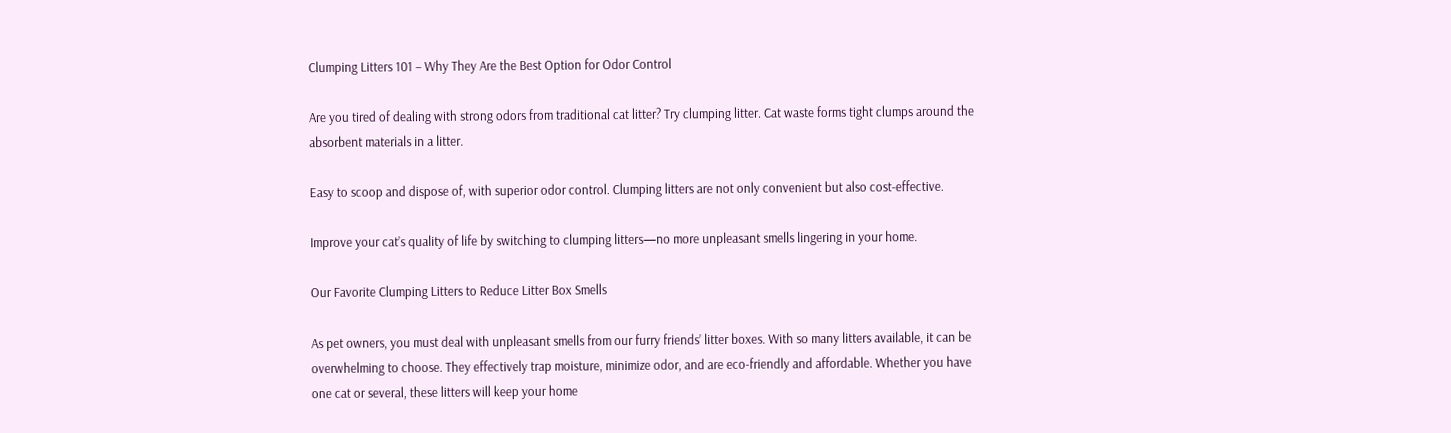Clumping Litters 101 – Why They Are the Best Option for Odor Control

Are you tired of dealing with strong odors from traditional cat litter? Try clumping litter. Cat waste forms tight clumps around the absorbent materials in a litter.

Easy to scoop and dispose of, with superior odor control. Clumping litters are not only convenient but also cost-effective.

Improve your cat’s quality of life by switching to clumping litters—no more unpleasant smells lingering in your home.

Our Favorite Clumping Litters to Reduce Litter Box Smells

As pet owners, you must deal with unpleasant smells from our furry friends’ litter boxes. With so many litters available, it can be overwhelming to choose. They effectively trap moisture, minimize odor, and are eco-friendly and affordable. Whether you have one cat or several, these litters will keep your home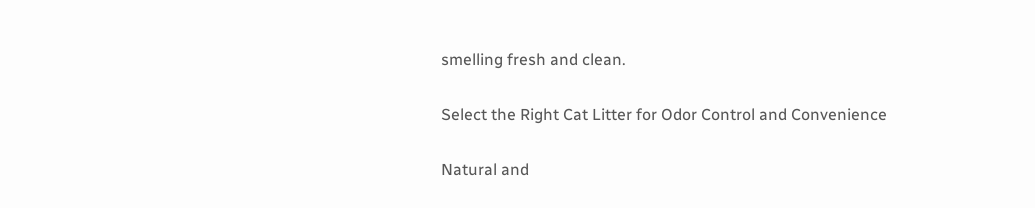smelling fresh and clean.

Select the Right Cat Litter for Odor Control and Convenience

Natural and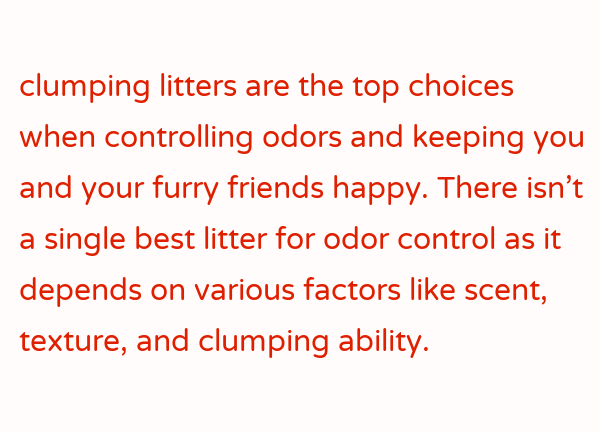clumping litters are the top choices when controlling odors and keeping you and your furry friends happy. There isn’t a single best litter for odor control as it depends on various factors like scent, texture, and clumping ability.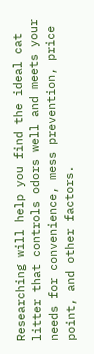Researching will help you find the ideal cat litter that controls odors well and meets your needs for convenience, mess prevention, price point, and other factors.